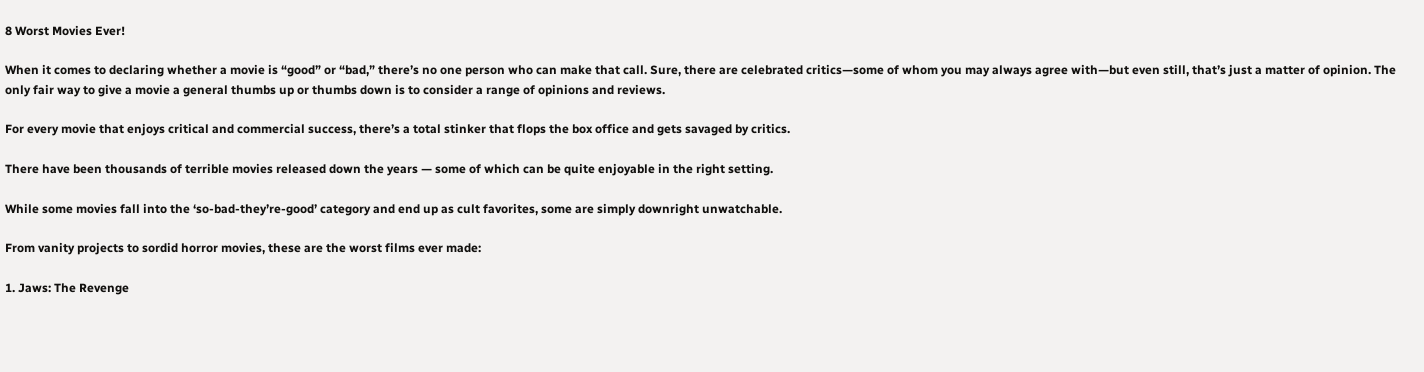8 Worst Movies Ever!

When it comes to declaring whether a movie is “good” or “bad,” there’s no one person who can make that call. Sure, there are celebrated critics—some of whom you may always agree with—but even still, that’s just a matter of opinion. The only fair way to give a movie a general thumbs up or thumbs down is to consider a range of opinions and reviews.

For every movie that enjoys critical and commercial success, there’s a total stinker that flops the box office and gets savaged by critics.

There have been thousands of terrible movies released down the years — some of which can be quite enjoyable in the right setting.

While some movies fall into the ‘so-bad-they’re-good’ category and end up as cult favorites, some are simply downright unwatchable.

From vanity projects to sordid horror movies, these are the worst films ever made:

1. Jaws: The Revenge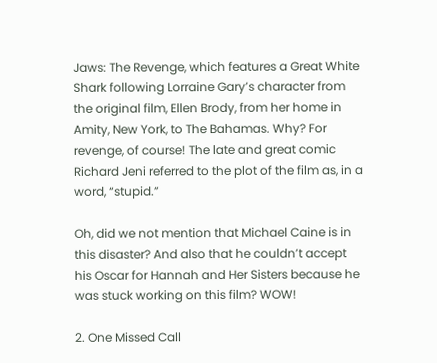Jaws: The Revenge, which features a Great White Shark following Lorraine Gary’s character from the original film, Ellen Brody, from her home in Amity, New York, to The Bahamas. Why? For revenge, of course! The late and great comic Richard Jeni referred to the plot of the film as, in a word, “stupid.”

Oh, did we not mention that Michael Caine is in this disaster? And also that he couldn’t accept his Oscar for Hannah and Her Sisters because he was stuck working on this film? WOW!

2. One Missed Call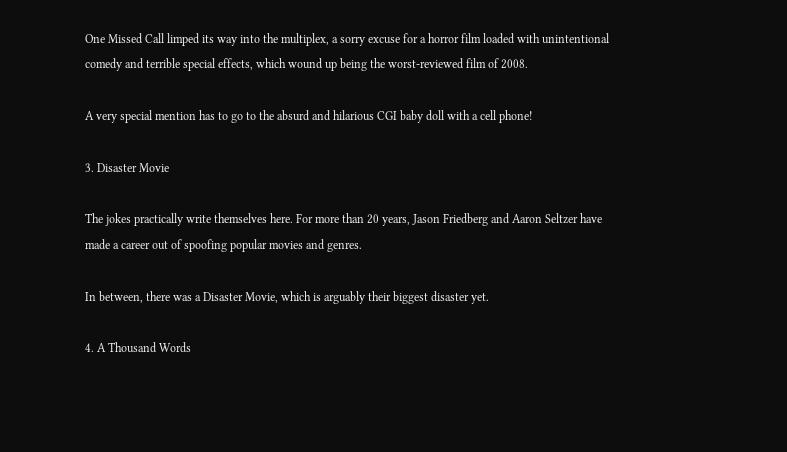One Missed Call limped its way into the multiplex, a sorry excuse for a horror film loaded with unintentional comedy and terrible special effects, which wound up being the worst-reviewed film of 2008.

A very special mention has to go to the absurd and hilarious CGI baby doll with a cell phone!

3. Disaster Movie

The jokes practically write themselves here. For more than 20 years, Jason Friedberg and Aaron Seltzer have made a career out of spoofing popular movies and genres.

In between, there was a Disaster Movie, which is arguably their biggest disaster yet.

4. A Thousand Words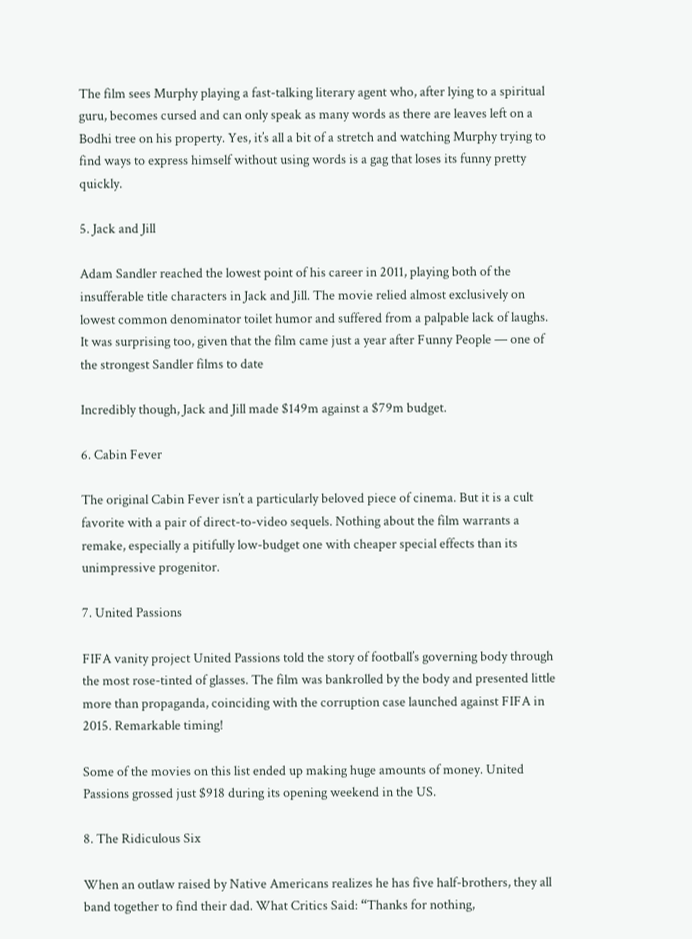The film sees Murphy playing a fast-talking literary agent who, after lying to a spiritual guru, becomes cursed and can only speak as many words as there are leaves left on a Bodhi tree on his property. Yes, it’s all a bit of a stretch and watching Murphy trying to find ways to express himself without using words is a gag that loses its funny pretty quickly.

5. Jack and Jill

Adam Sandler reached the lowest point of his career in 2011, playing both of the insufferable title characters in Jack and Jill. The movie relied almost exclusively on lowest common denominator toilet humor and suffered from a palpable lack of laughs. It was surprising too, given that the film came just a year after Funny People — one of the strongest Sandler films to date

Incredibly though, Jack and Jill made $149m against a $79m budget.

6. Cabin Fever

The original Cabin Fever isn’t a particularly beloved piece of cinema. But it is a cult favorite with a pair of direct-to-video sequels. Nothing about the film warrants a remake, especially a pitifully low-budget one with cheaper special effects than its unimpressive progenitor.

7. United Passions

FIFA vanity project United Passions told the story of football’s governing body through the most rose-tinted of glasses. The film was bankrolled by the body and presented little more than propaganda, coinciding with the corruption case launched against FIFA in 2015. Remarkable timing!

Some of the movies on this list ended up making huge amounts of money. United Passions grossed just $918 during its opening weekend in the US.

8. The Ridiculous Six

When an outlaw raised by Native Americans realizes he has five half-brothers, they all band together to find their dad. What Critics Said: “Thanks for nothing,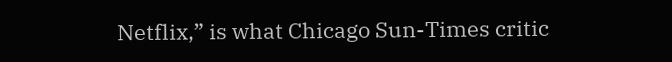Netflix,” is what Chicago Sun-Times critic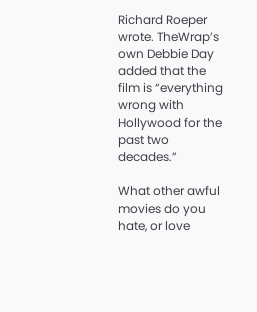Richard Roeper wrote. TheWrap’s own Debbie Day added that the film is “everything wrong with Hollywood for the past two decades.”

What other awful movies do you hate, or love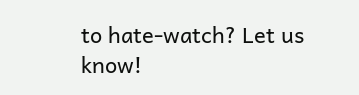to hate-watch? Let us know!